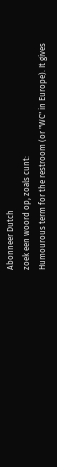Abonneer Dutch
zoek een woord op, zoals cunt:
Humourous term for the restroom (or "WC" in Europe). It gives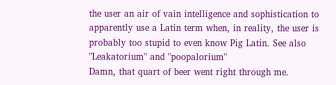the user an air of vain intelligence and sophistication to apparently use a Latin term when, in reality, the user is probably too stupid to even know Pig Latin. See also "Leakatorium" and "poopalorium"
Damn, that quart of beer went right through me.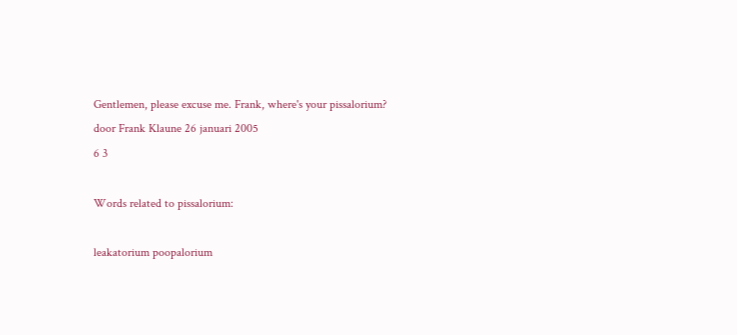Gentlemen, please excuse me. Frank, where's your pissalorium?
door Frank Klaune 26 januari 2005
6 3

Words related to pissalorium:

leakatorium poopalorium